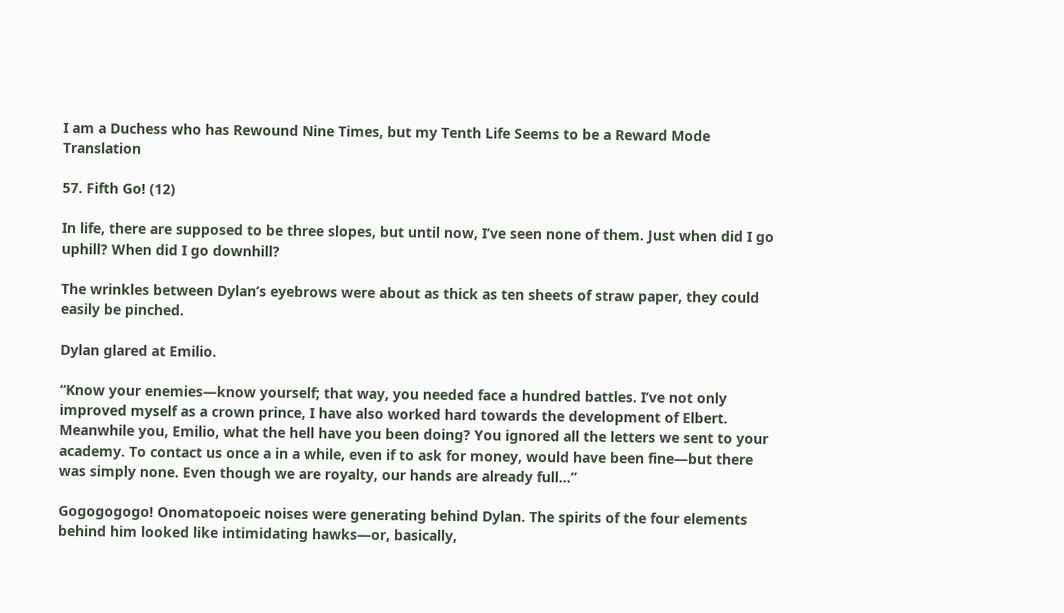I am a Duchess who has Rewound Nine Times, but my Tenth Life Seems to be a Reward Mode Translation

57. Fifth Go! (12)

In life, there are supposed to be three slopes, but until now, I’ve seen none of them. Just when did I go uphill? When did I go downhill?

The wrinkles between Dylan’s eyebrows were about as thick as ten sheets of straw paper, they could easily be pinched.

Dylan glared at Emilio.

“Know your enemies—know yourself; that way, you needed face a hundred battles. I’ve not only improved myself as a crown prince, I have also worked hard towards the development of Elbert. Meanwhile you, Emilio, what the hell have you been doing? You ignored all the letters we sent to your academy. To contact us once a in a while, even if to ask for money, would have been fine—but there was simply none. Even though we are royalty, our hands are already full…”

Gogogogogo! Onomatopoeic noises were generating behind Dylan. The spirits of the four elements behind him looked like intimidating hawks—or, basically,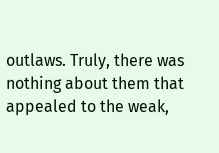outlaws. Truly, there was nothing about them that appealed to the weak,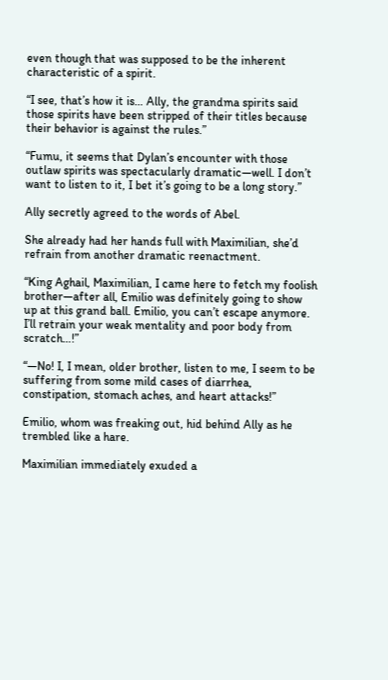even though that was supposed to be the inherent characteristic of a spirit.

“I see, that’s how it is… Ally, the grandma spirits said those spirits have been stripped of their titles because their behavior is against the rules.”

“Fumu, it seems that Dylan’s encounter with those outlaw spirits was spectacularly dramatic—well. I don’t want to listen to it, I bet it’s going to be a long story.”

Ally secretly agreed to the words of Abel.

She already had her hands full with Maximilian, she’d refrain from another dramatic reenactment.

“King Aghail, Maximilian, I came here to fetch my foolish brother—after all, Emilio was definitely going to show up at this grand ball. Emilio, you can’t escape anymore. I’ll retrain your weak mentality and poor body from scratch…!”

“—No! I, I mean, older brother, listen to me, I seem to be suffering from some mild cases of diarrhea, constipation, stomach aches, and heart attacks!”

Emilio, whom was freaking out, hid behind Ally as he trembled like a hare.

Maximilian immediately exuded a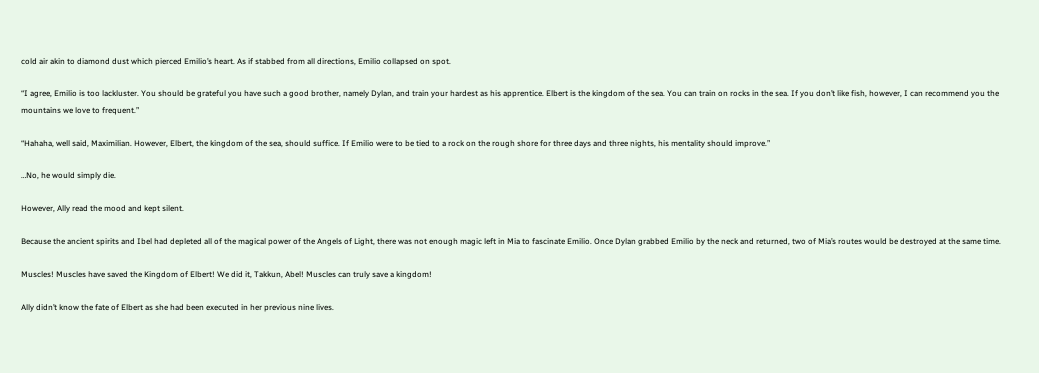cold air akin to diamond dust which pierced Emilio’s heart. As if stabbed from all directions, Emilio collapsed on spot.

“I agree, Emilio is too lackluster. You should be grateful you have such a good brother, namely Dylan, and train your hardest as his apprentice. Elbert is the kingdom of the sea. You can train on rocks in the sea. If you don’t like fish, however, I can recommend you the mountains we love to frequent.”

“Hahaha, well said, Maximilian. However, Elbert, the kingdom of the sea, should suffice. If Emilio were to be tied to a rock on the rough shore for three days and three nights, his mentality should improve.”

…No, he would simply die.

However, Ally read the mood and kept silent.

Because the ancient spirits and Ibel had depleted all of the magical power of the Angels of Light, there was not enough magic left in Mia to fascinate Emilio. Once Dylan grabbed Emilio by the neck and returned, two of Mia’s routes would be destroyed at the same time.

Muscles! Muscles have saved the Kingdom of Elbert! We did it, Takkun, Abel! Muscles can truly save a kingdom!

Ally didn’t know the fate of Elbert as she had been executed in her previous nine lives.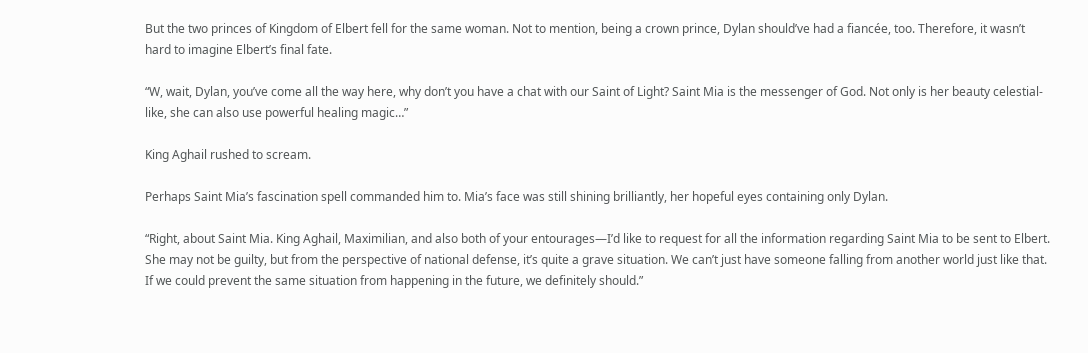But the two princes of Kingdom of Elbert fell for the same woman. Not to mention, being a crown prince, Dylan should’ve had a fiancée, too. Therefore, it wasn’t hard to imagine Elbert’s final fate.

“W, wait, Dylan, you’ve come all the way here, why don’t you have a chat with our Saint of Light? Saint Mia is the messenger of God. Not only is her beauty celestial-like, she can also use powerful healing magic…”

King Aghail rushed to scream.

Perhaps Saint Mia’s fascination spell commanded him to. Mia’s face was still shining brilliantly, her hopeful eyes containing only Dylan.

“Right, about Saint Mia. King Aghail, Maximilian, and also both of your entourages—I’d like to request for all the information regarding Saint Mia to be sent to Elbert. She may not be guilty, but from the perspective of national defense, it’s quite a grave situation. We can’t just have someone falling from another world just like that. If we could prevent the same situation from happening in the future, we definitely should.”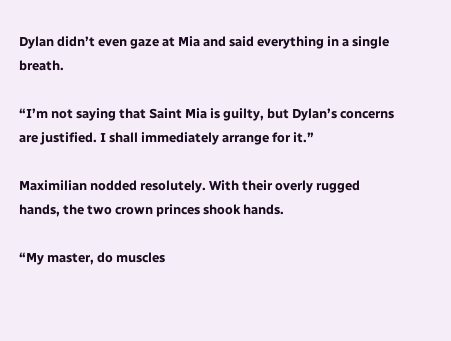Dylan didn’t even gaze at Mia and said everything in a single breath.

“I’m not saying that Saint Mia is guilty, but Dylan’s concerns are justified. I shall immediately arrange for it.”

Maximilian nodded resolutely. With their overly rugged hands, the two crown princes shook hands.

“My master, do muscles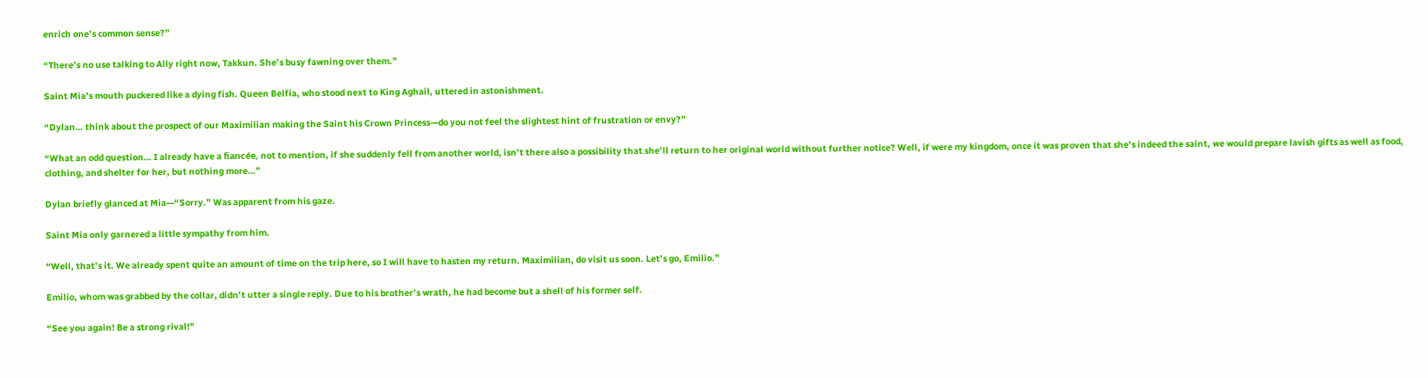enrich one’s common sense?”

“There’s no use talking to Ally right now, Takkun. She’s busy fawning over them.”

Saint Mia’s mouth puckered like a dying fish. Queen Belfia, who stood next to King Aghail, uttered in astonishment.

“Dylan… think about the prospect of our Maximilian making the Saint his Crown Princess—do you not feel the slightest hint of frustration or envy?”

“What an odd question… I already have a fiancée, not to mention, if she suddenly fell from another world, isn’t there also a possibility that she’ll return to her original world without further notice? Well, if were my kingdom, once it was proven that she’s indeed the saint, we would prepare lavish gifts as well as food, clothing, and shelter for her, but nothing more…”

Dylan briefly glanced at Mia—“Sorry.” Was apparent from his gaze.

Saint Mia only garnered a little sympathy from him.

“Well, that’s it. We already spent quite an amount of time on the trip here, so I will have to hasten my return. Maximilian, do visit us soon. Let’s go, Emilio.”

Emilio, whom was grabbed by the collar, didn’t utter a single reply. Due to his brother’s wrath, he had become but a shell of his former self.

“See you again! Be a strong rival!”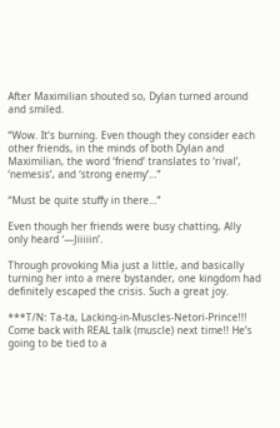After Maximilian shouted so, Dylan turned around and smiled.

“Wow. It’s burning. Even though they consider each other friends, in the minds of both Dylan and Maximilian, the word ‘friend’ translates to ‘rival’, ‘nemesis’, and ‘strong enemy’…”

“Must be quite stuffy in there…”

Even though her friends were busy chatting, Ally only heard ‘—Jiiiiin’.

Through provoking Mia just a little, and basically turning her into a mere bystander, one kingdom had definitely escaped the crisis. Such a great joy.

***T/N: Ta-ta, Lacking-in-Muscles-Netori-Prince!!! Come back with REAL talk (muscle) next time!! He’s going to be tied to a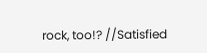rock, too!? //Satisfied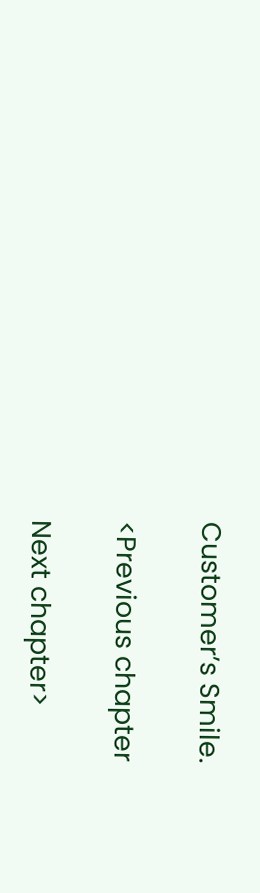Customer’s Smile.

<Previous chapter

Next chapter>